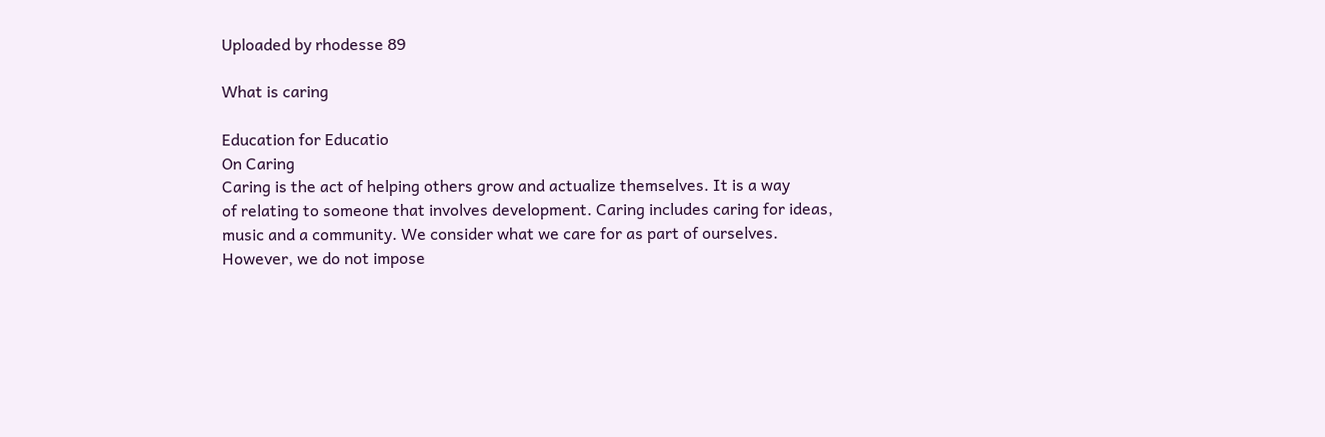Uploaded by rhodesse 89

What is caring

Education for Educatio
On Caring
Caring is the act of helping others grow and actualize themselves. It is a way
of relating to someone that involves development. Caring includes caring for ideas,
music and a community. We consider what we care for as part of ourselves.
However, we do not impose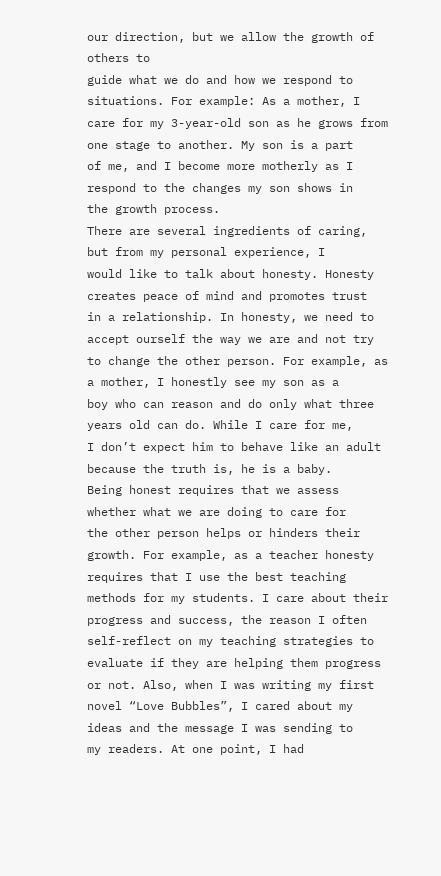our direction, but we allow the growth of others to
guide what we do and how we respond to situations. For example: As a mother, I
care for my 3-year-old son as he grows from one stage to another. My son is a part
of me, and I become more motherly as I respond to the changes my son shows in
the growth process.
There are several ingredients of caring, but from my personal experience, I
would like to talk about honesty. Honesty creates peace of mind and promotes trust
in a relationship. In honesty, we need to accept ourself the way we are and not try
to change the other person. For example, as a mother, I honestly see my son as a
boy who can reason and do only what three years old can do. While I care for me,
I don’t expect him to behave like an adult because the truth is, he is a baby.
Being honest requires that we assess whether what we are doing to care for
the other person helps or hinders their growth. For example, as a teacher honesty
requires that I use the best teaching methods for my students. I care about their
progress and success, the reason I often self-reflect on my teaching strategies to
evaluate if they are helping them progress or not. Also, when I was writing my first
novel “Love Bubbles”, I cared about my ideas and the message I was sending to
my readers. At one point, I had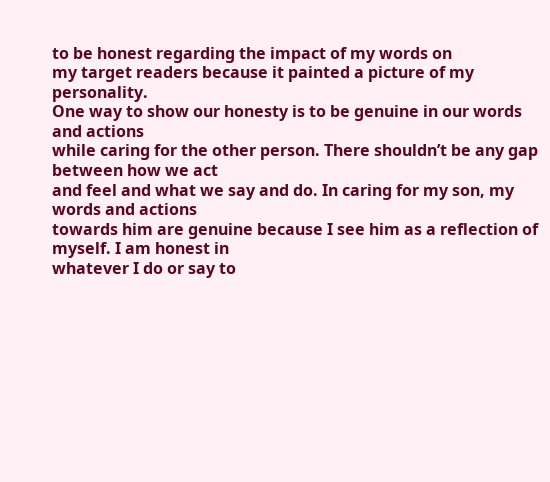to be honest regarding the impact of my words on
my target readers because it painted a picture of my personality.
One way to show our honesty is to be genuine in our words and actions
while caring for the other person. There shouldn’t be any gap between how we act
and feel and what we say and do. In caring for my son, my words and actions
towards him are genuine because I see him as a reflection of myself. I am honest in
whatever I do or say to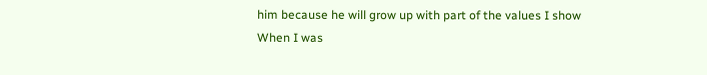him because he will grow up with part of the values I show
When I was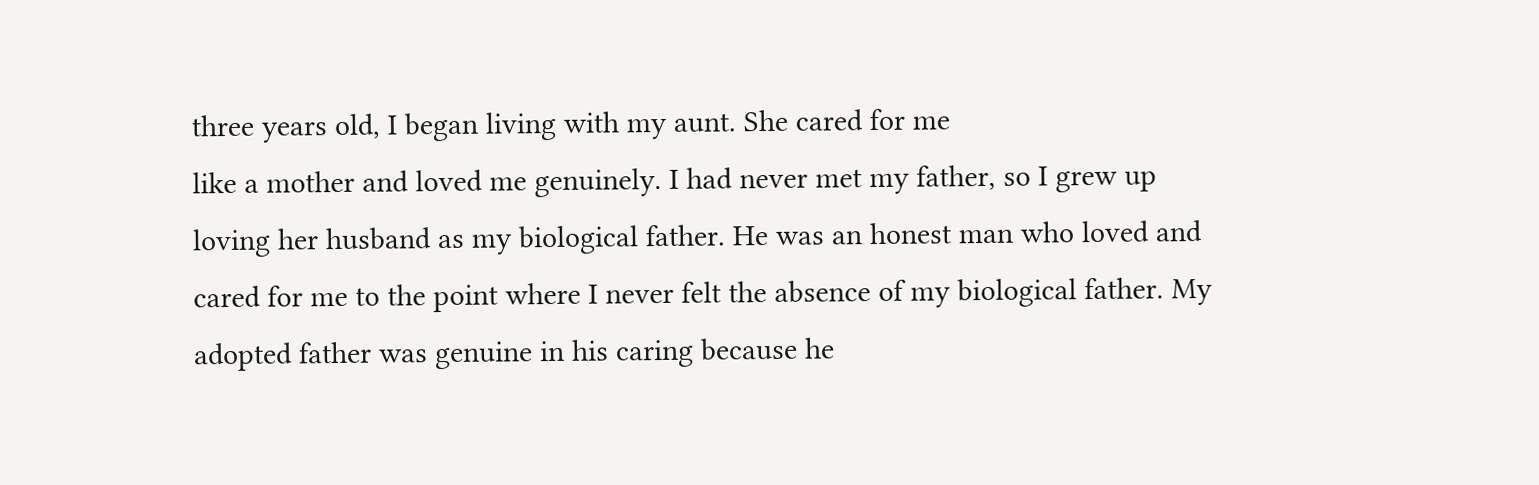three years old, I began living with my aunt. She cared for me
like a mother and loved me genuinely. I had never met my father, so I grew up
loving her husband as my biological father. He was an honest man who loved and
cared for me to the point where I never felt the absence of my biological father. My
adopted father was genuine in his caring because he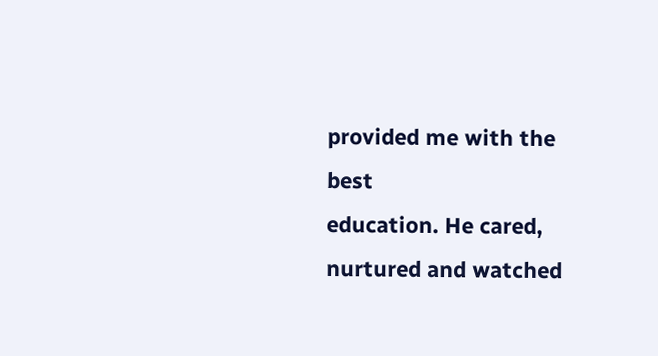provided me with the best
education. He cared, nurtured and watched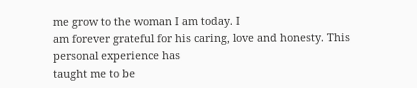me grow to the woman I am today. I
am forever grateful for his caring, love and honesty. This personal experience has
taught me to be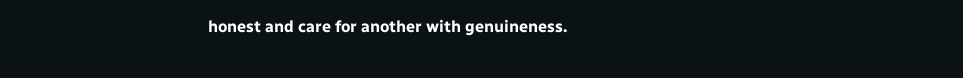honest and care for another with genuineness.